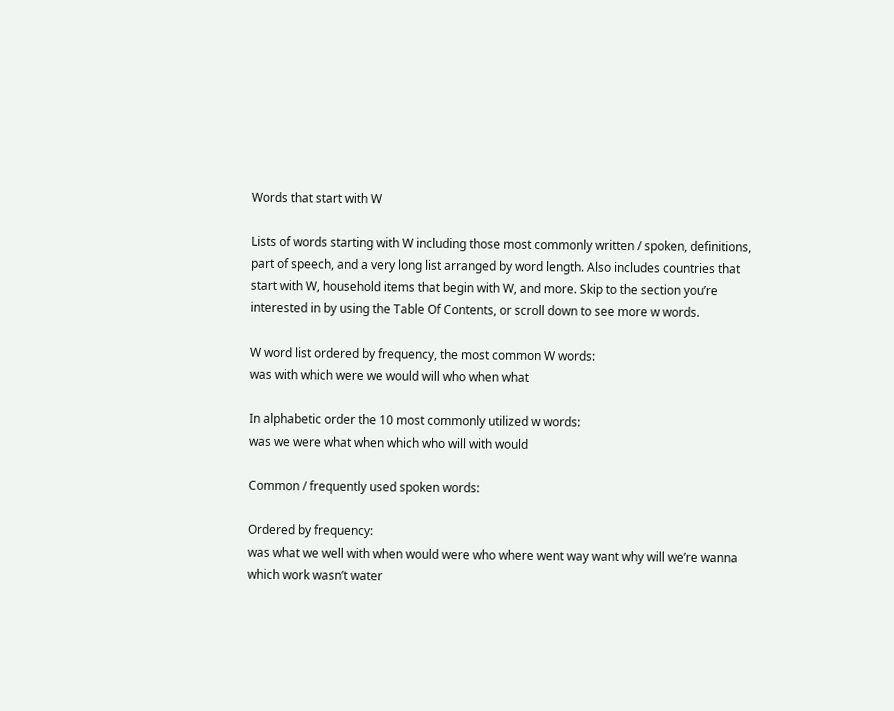Words that start with W

Lists of words starting with W including those most commonly written / spoken, definitions, part of speech, and a very long list arranged by word length. Also includes countries that start with W, household items that begin with W, and more. Skip to the section you’re interested in by using the Table Of Contents, or scroll down to see more w words.

W word list ordered by frequency, the most common W words:
was with which were we would will who when what

In alphabetic order the 10 most commonly utilized w words:
was we were what when which who will with would

Common / frequently used spoken words:

Ordered by frequency:
was what we well with when would were who where went way want why will we’re wanna which work wasn’t water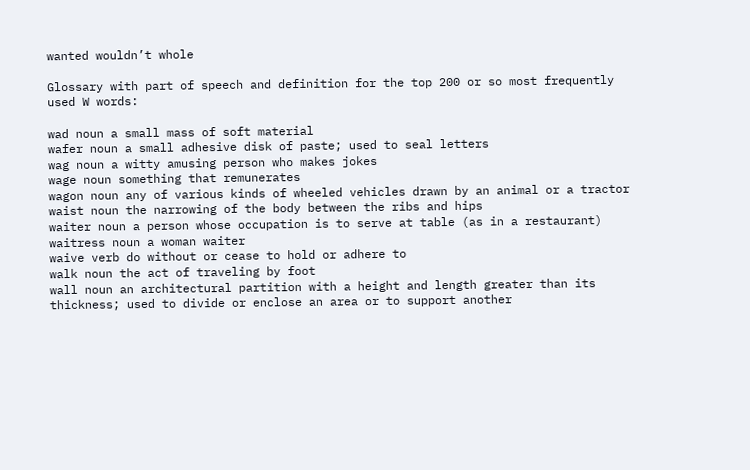wanted wouldn’t whole

Glossary with part of speech and definition for the top 200 or so most frequently used W words:

wad noun a small mass of soft material
wafer noun a small adhesive disk of paste; used to seal letters
wag noun a witty amusing person who makes jokes
wage noun something that remunerates
wagon noun any of various kinds of wheeled vehicles drawn by an animal or a tractor
waist noun the narrowing of the body between the ribs and hips
waiter noun a person whose occupation is to serve at table (as in a restaurant)
waitress noun a woman waiter
waive verb do without or cease to hold or adhere to
walk noun the act of traveling by foot
wall noun an architectural partition with a height and length greater than its thickness; used to divide or enclose an area or to support another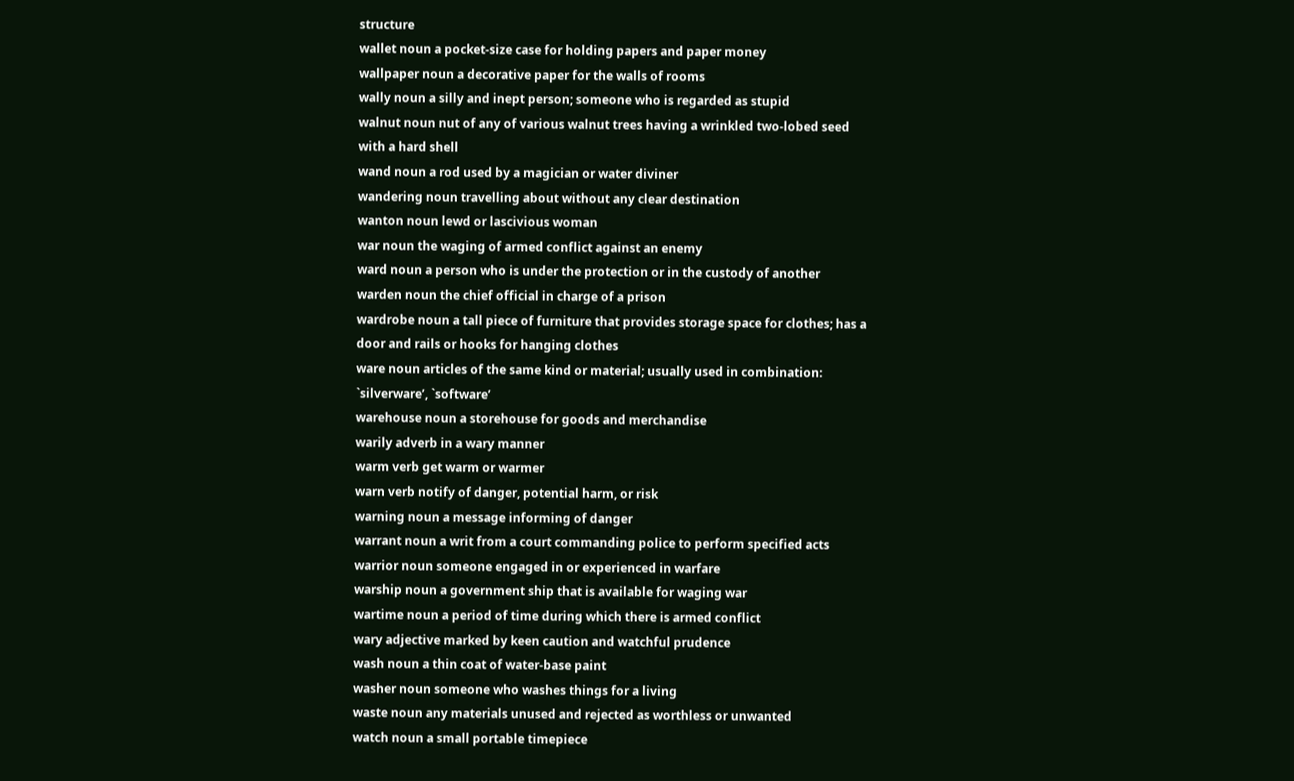structure
wallet noun a pocket-size case for holding papers and paper money
wallpaper noun a decorative paper for the walls of rooms
wally noun a silly and inept person; someone who is regarded as stupid
walnut noun nut of any of various walnut trees having a wrinkled two-lobed seed with a hard shell
wand noun a rod used by a magician or water diviner
wandering noun travelling about without any clear destination
wanton noun lewd or lascivious woman
war noun the waging of armed conflict against an enemy
ward noun a person who is under the protection or in the custody of another
warden noun the chief official in charge of a prison
wardrobe noun a tall piece of furniture that provides storage space for clothes; has a door and rails or hooks for hanging clothes
ware noun articles of the same kind or material; usually used in combination: `silverware’, `software’
warehouse noun a storehouse for goods and merchandise
warily adverb in a wary manner
warm verb get warm or warmer
warn verb notify of danger, potential harm, or risk
warning noun a message informing of danger
warrant noun a writ from a court commanding police to perform specified acts
warrior noun someone engaged in or experienced in warfare
warship noun a government ship that is available for waging war
wartime noun a period of time during which there is armed conflict
wary adjective marked by keen caution and watchful prudence
wash noun a thin coat of water-base paint
washer noun someone who washes things for a living
waste noun any materials unused and rejected as worthless or unwanted
watch noun a small portable timepiece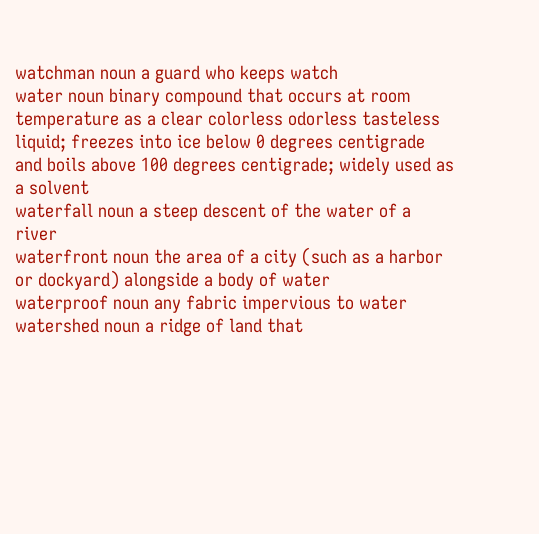watchman noun a guard who keeps watch
water noun binary compound that occurs at room temperature as a clear colorless odorless tasteless liquid; freezes into ice below 0 degrees centigrade and boils above 100 degrees centigrade; widely used as a solvent
waterfall noun a steep descent of the water of a river
waterfront noun the area of a city (such as a harbor or dockyard) alongside a body of water
waterproof noun any fabric impervious to water
watershed noun a ridge of land that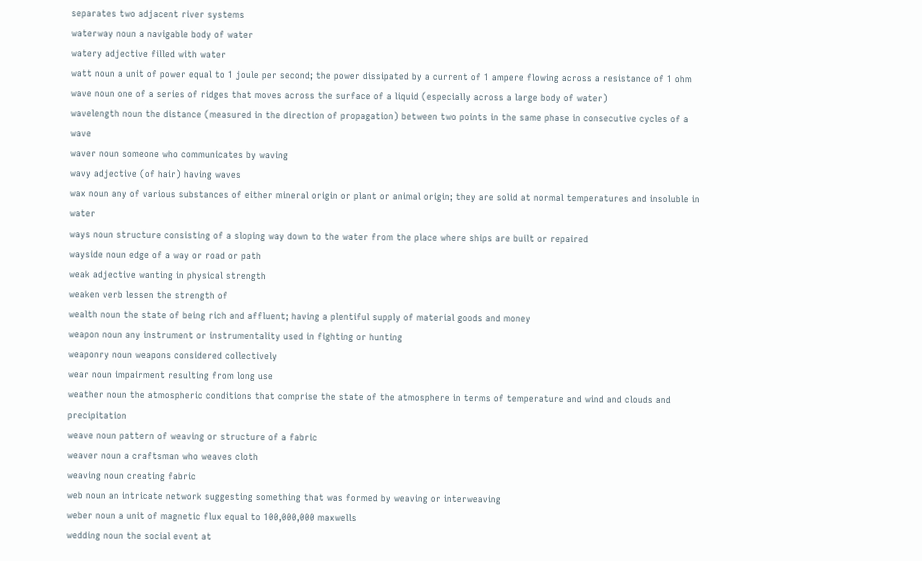separates two adjacent river systems
waterway noun a navigable body of water
watery adjective filled with water
watt noun a unit of power equal to 1 joule per second; the power dissipated by a current of 1 ampere flowing across a resistance of 1 ohm
wave noun one of a series of ridges that moves across the surface of a liquid (especially across a large body of water)
wavelength noun the distance (measured in the direction of propagation) between two points in the same phase in consecutive cycles of a wave
waver noun someone who communicates by waving
wavy adjective (of hair) having waves
wax noun any of various substances of either mineral origin or plant or animal origin; they are solid at normal temperatures and insoluble in water
ways noun structure consisting of a sloping way down to the water from the place where ships are built or repaired
wayside noun edge of a way or road or path
weak adjective wanting in physical strength
weaken verb lessen the strength of
wealth noun the state of being rich and affluent; having a plentiful supply of material goods and money
weapon noun any instrument or instrumentality used in fighting or hunting
weaponry noun weapons considered collectively
wear noun impairment resulting from long use
weather noun the atmospheric conditions that comprise the state of the atmosphere in terms of temperature and wind and clouds and precipitation
weave noun pattern of weaving or structure of a fabric
weaver noun a craftsman who weaves cloth
weaving noun creating fabric
web noun an intricate network suggesting something that was formed by weaving or interweaving
weber noun a unit of magnetic flux equal to 100,000,000 maxwells
wedding noun the social event at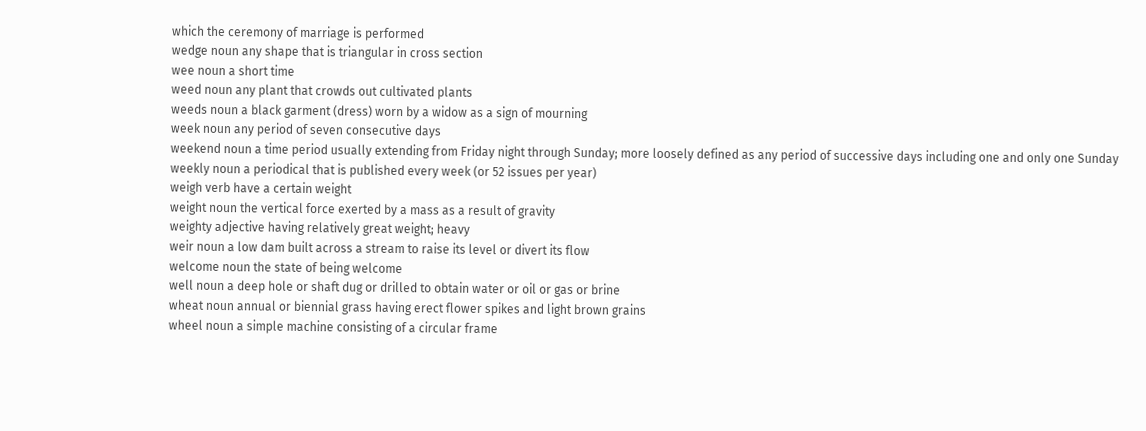which the ceremony of marriage is performed
wedge noun any shape that is triangular in cross section
wee noun a short time
weed noun any plant that crowds out cultivated plants
weeds noun a black garment (dress) worn by a widow as a sign of mourning
week noun any period of seven consecutive days
weekend noun a time period usually extending from Friday night through Sunday; more loosely defined as any period of successive days including one and only one Sunday
weekly noun a periodical that is published every week (or 52 issues per year)
weigh verb have a certain weight
weight noun the vertical force exerted by a mass as a result of gravity
weighty adjective having relatively great weight; heavy
weir noun a low dam built across a stream to raise its level or divert its flow
welcome noun the state of being welcome
well noun a deep hole or shaft dug or drilled to obtain water or oil or gas or brine
wheat noun annual or biennial grass having erect flower spikes and light brown grains
wheel noun a simple machine consisting of a circular frame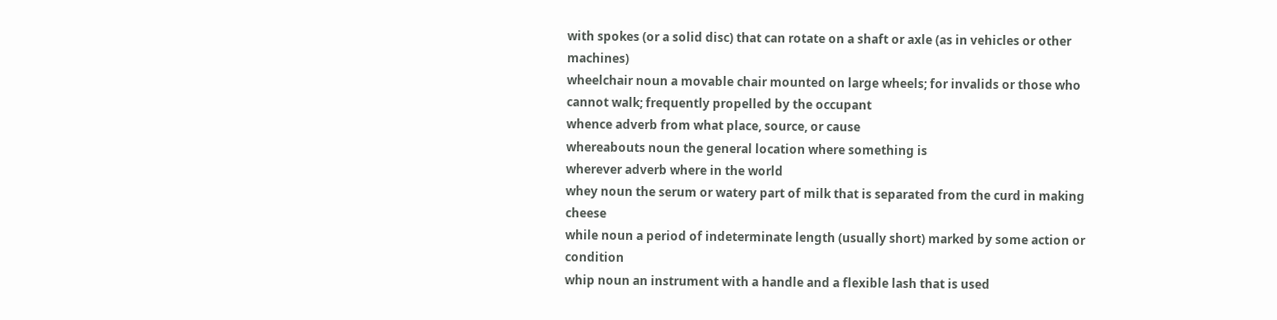with spokes (or a solid disc) that can rotate on a shaft or axle (as in vehicles or other machines)
wheelchair noun a movable chair mounted on large wheels; for invalids or those who cannot walk; frequently propelled by the occupant
whence adverb from what place, source, or cause
whereabouts noun the general location where something is
wherever adverb where in the world
whey noun the serum or watery part of milk that is separated from the curd in making cheese
while noun a period of indeterminate length (usually short) marked by some action or condition
whip noun an instrument with a handle and a flexible lash that is used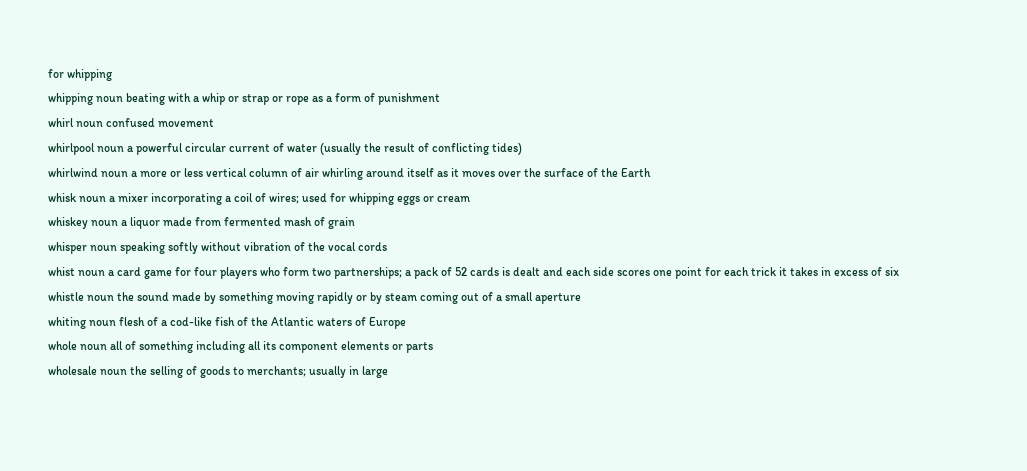for whipping
whipping noun beating with a whip or strap or rope as a form of punishment
whirl noun confused movement
whirlpool noun a powerful circular current of water (usually the result of conflicting tides)
whirlwind noun a more or less vertical column of air whirling around itself as it moves over the surface of the Earth
whisk noun a mixer incorporating a coil of wires; used for whipping eggs or cream
whiskey noun a liquor made from fermented mash of grain
whisper noun speaking softly without vibration of the vocal cords
whist noun a card game for four players who form two partnerships; a pack of 52 cards is dealt and each side scores one point for each trick it takes in excess of six
whistle noun the sound made by something moving rapidly or by steam coming out of a small aperture
whiting noun flesh of a cod-like fish of the Atlantic waters of Europe
whole noun all of something including all its component elements or parts
wholesale noun the selling of goods to merchants; usually in large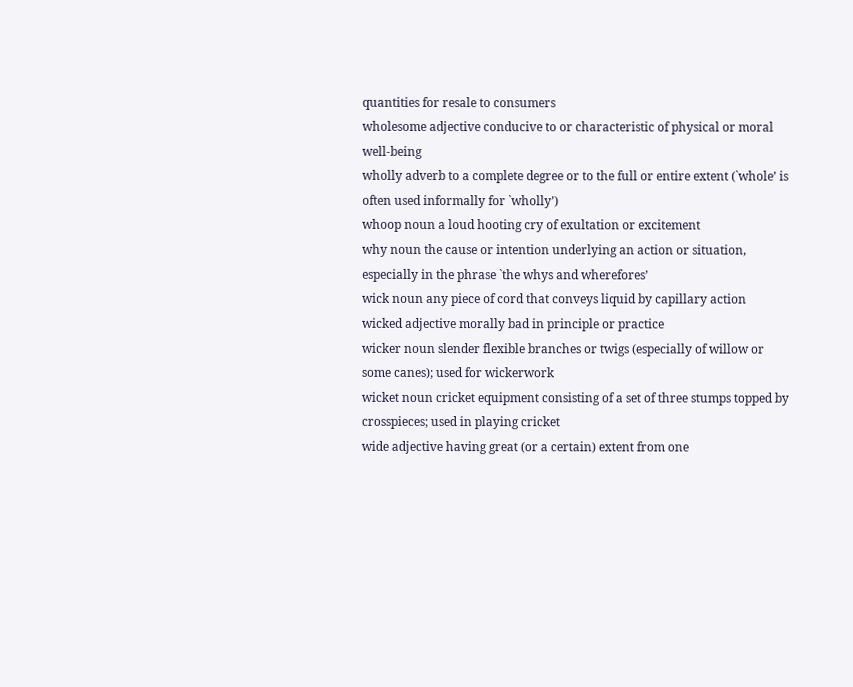quantities for resale to consumers
wholesome adjective conducive to or characteristic of physical or moral well-being
wholly adverb to a complete degree or to the full or entire extent (`whole’ is often used informally for `wholly’)
whoop noun a loud hooting cry of exultation or excitement
why noun the cause or intention underlying an action or situation, especially in the phrase `the whys and wherefores’
wick noun any piece of cord that conveys liquid by capillary action
wicked adjective morally bad in principle or practice
wicker noun slender flexible branches or twigs (especially of willow or some canes); used for wickerwork
wicket noun cricket equipment consisting of a set of three stumps topped by crosspieces; used in playing cricket
wide adjective having great (or a certain) extent from one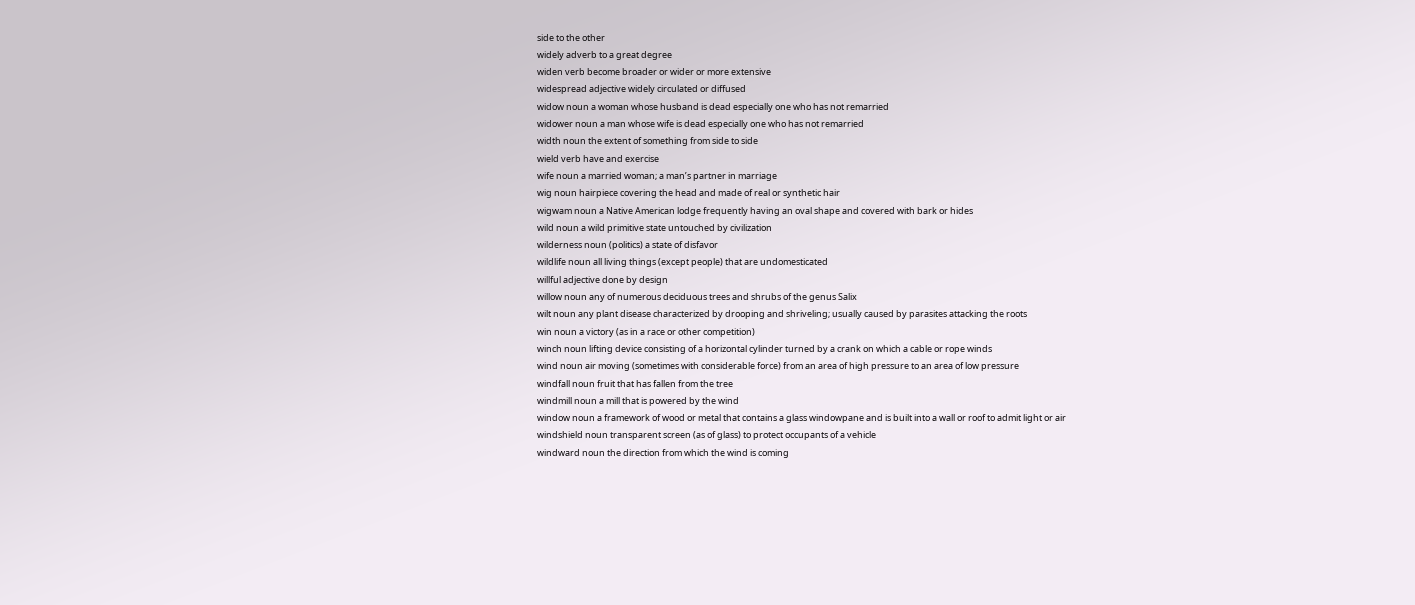side to the other
widely adverb to a great degree
widen verb become broader or wider or more extensive
widespread adjective widely circulated or diffused
widow noun a woman whose husband is dead especially one who has not remarried
widower noun a man whose wife is dead especially one who has not remarried
width noun the extent of something from side to side
wield verb have and exercise
wife noun a married woman; a man’s partner in marriage
wig noun hairpiece covering the head and made of real or synthetic hair
wigwam noun a Native American lodge frequently having an oval shape and covered with bark or hides
wild noun a wild primitive state untouched by civilization
wilderness noun (politics) a state of disfavor
wildlife noun all living things (except people) that are undomesticated
willful adjective done by design
willow noun any of numerous deciduous trees and shrubs of the genus Salix
wilt noun any plant disease characterized by drooping and shriveling; usually caused by parasites attacking the roots
win noun a victory (as in a race or other competition)
winch noun lifting device consisting of a horizontal cylinder turned by a crank on which a cable or rope winds
wind noun air moving (sometimes with considerable force) from an area of high pressure to an area of low pressure
windfall noun fruit that has fallen from the tree
windmill noun a mill that is powered by the wind
window noun a framework of wood or metal that contains a glass windowpane and is built into a wall or roof to admit light or air
windshield noun transparent screen (as of glass) to protect occupants of a vehicle
windward noun the direction from which the wind is coming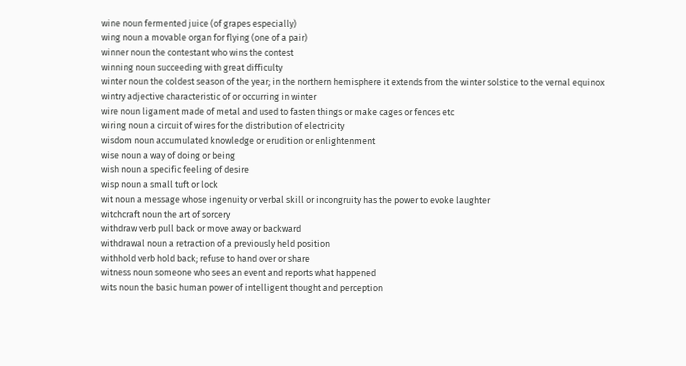wine noun fermented juice (of grapes especially)
wing noun a movable organ for flying (one of a pair)
winner noun the contestant who wins the contest
winning noun succeeding with great difficulty
winter noun the coldest season of the year; in the northern hemisphere it extends from the winter solstice to the vernal equinox
wintry adjective characteristic of or occurring in winter
wire noun ligament made of metal and used to fasten things or make cages or fences etc
wiring noun a circuit of wires for the distribution of electricity
wisdom noun accumulated knowledge or erudition or enlightenment
wise noun a way of doing or being
wish noun a specific feeling of desire
wisp noun a small tuft or lock
wit noun a message whose ingenuity or verbal skill or incongruity has the power to evoke laughter
witchcraft noun the art of sorcery
withdraw verb pull back or move away or backward
withdrawal noun a retraction of a previously held position
withhold verb hold back; refuse to hand over or share
witness noun someone who sees an event and reports what happened
wits noun the basic human power of intelligent thought and perception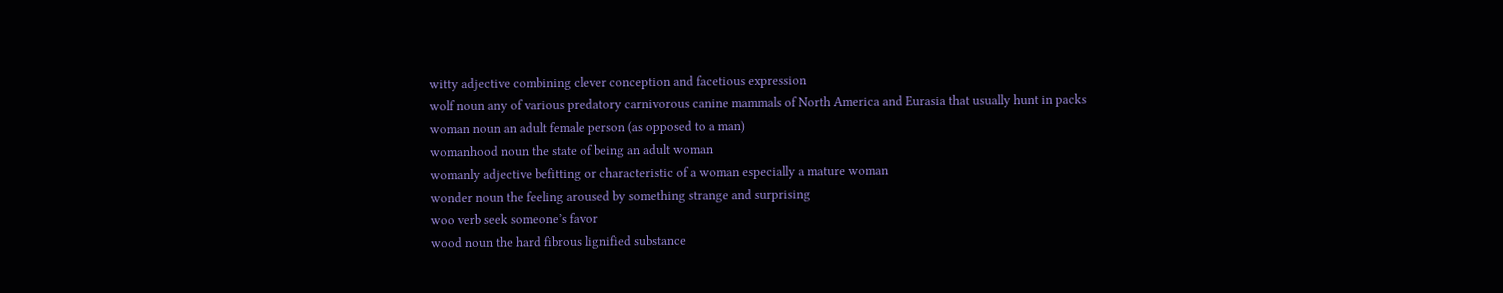witty adjective combining clever conception and facetious expression
wolf noun any of various predatory carnivorous canine mammals of North America and Eurasia that usually hunt in packs
woman noun an adult female person (as opposed to a man)
womanhood noun the state of being an adult woman
womanly adjective befitting or characteristic of a woman especially a mature woman
wonder noun the feeling aroused by something strange and surprising
woo verb seek someone’s favor
wood noun the hard fibrous lignified substance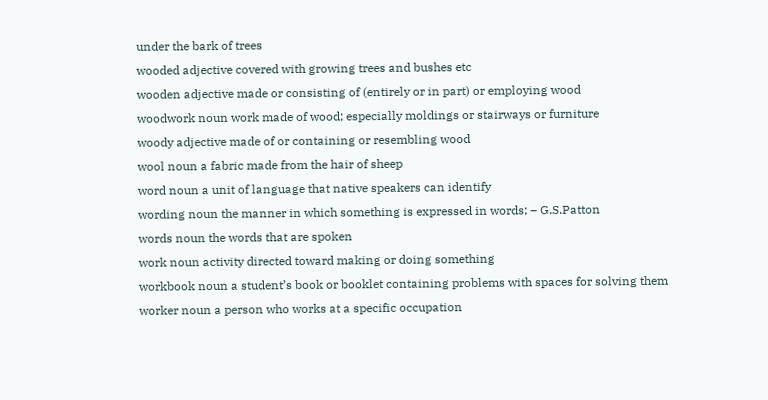under the bark of trees
wooded adjective covered with growing trees and bushes etc
wooden adjective made or consisting of (entirely or in part) or employing wood
woodwork noun work made of wood; especially moldings or stairways or furniture
woody adjective made of or containing or resembling wood
wool noun a fabric made from the hair of sheep
word noun a unit of language that native speakers can identify
wording noun the manner in which something is expressed in words; – G.S.Patton
words noun the words that are spoken
work noun activity directed toward making or doing something
workbook noun a student’s book or booklet containing problems with spaces for solving them
worker noun a person who works at a specific occupation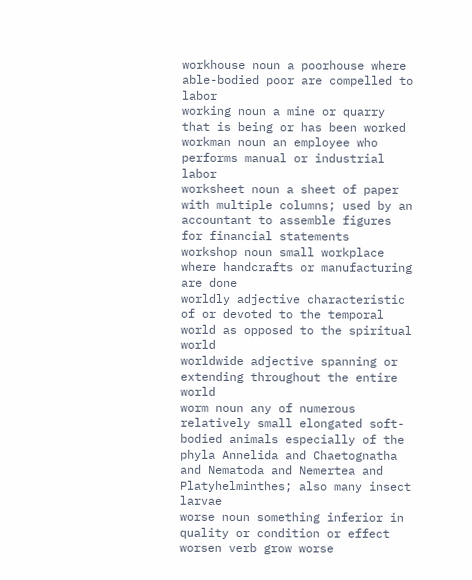workhouse noun a poorhouse where able-bodied poor are compelled to labor
working noun a mine or quarry that is being or has been worked
workman noun an employee who performs manual or industrial labor
worksheet noun a sheet of paper with multiple columns; used by an accountant to assemble figures for financial statements
workshop noun small workplace where handcrafts or manufacturing are done
worldly adjective characteristic of or devoted to the temporal world as opposed to the spiritual world
worldwide adjective spanning or extending throughout the entire world
worm noun any of numerous relatively small elongated soft-bodied animals especially of the phyla Annelida and Chaetognatha and Nematoda and Nemertea and Platyhelminthes; also many insect larvae
worse noun something inferior in quality or condition or effect
worsen verb grow worse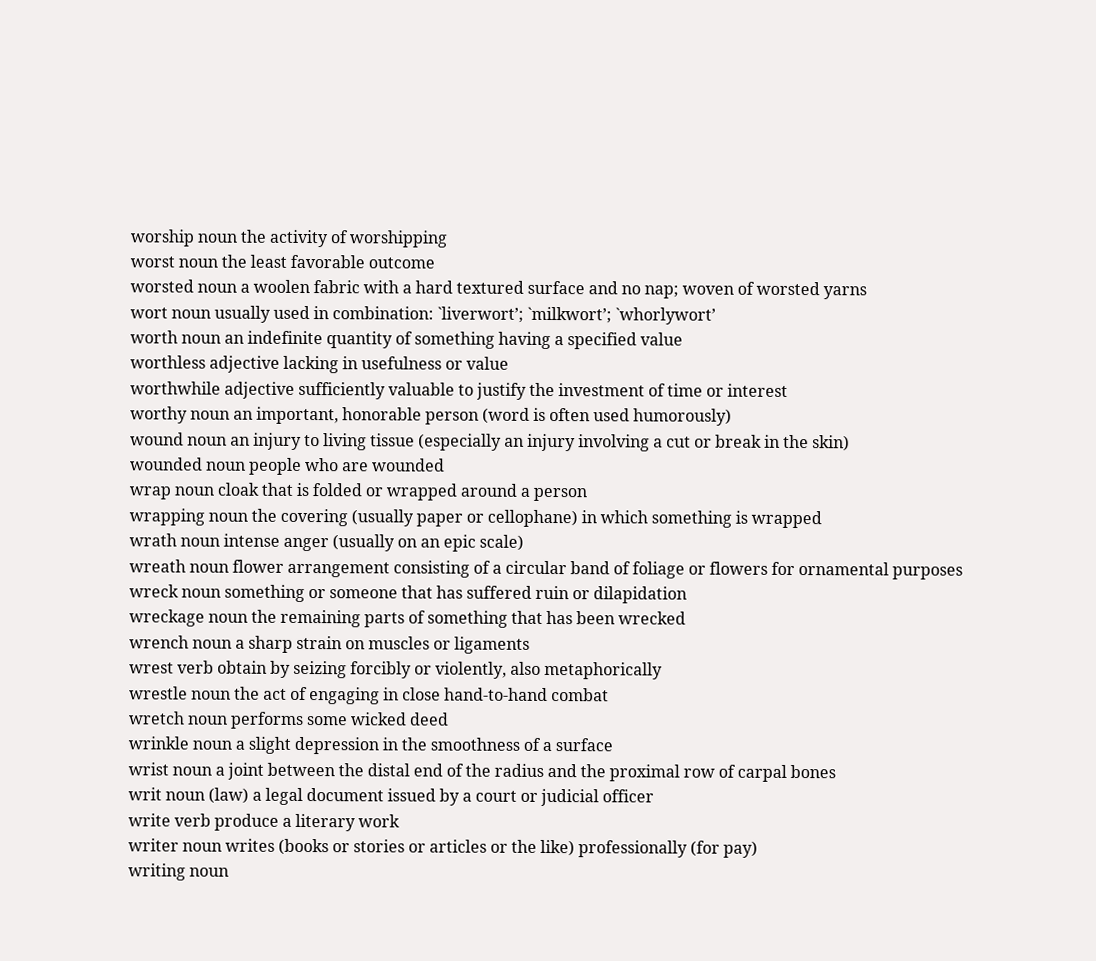worship noun the activity of worshipping
worst noun the least favorable outcome
worsted noun a woolen fabric with a hard textured surface and no nap; woven of worsted yarns
wort noun usually used in combination: `liverwort’; `milkwort’; `whorlywort’
worth noun an indefinite quantity of something having a specified value
worthless adjective lacking in usefulness or value
worthwhile adjective sufficiently valuable to justify the investment of time or interest
worthy noun an important, honorable person (word is often used humorously)
wound noun an injury to living tissue (especially an injury involving a cut or break in the skin)
wounded noun people who are wounded
wrap noun cloak that is folded or wrapped around a person
wrapping noun the covering (usually paper or cellophane) in which something is wrapped
wrath noun intense anger (usually on an epic scale)
wreath noun flower arrangement consisting of a circular band of foliage or flowers for ornamental purposes
wreck noun something or someone that has suffered ruin or dilapidation
wreckage noun the remaining parts of something that has been wrecked
wrench noun a sharp strain on muscles or ligaments
wrest verb obtain by seizing forcibly or violently, also metaphorically
wrestle noun the act of engaging in close hand-to-hand combat
wretch noun performs some wicked deed
wrinkle noun a slight depression in the smoothness of a surface
wrist noun a joint between the distal end of the radius and the proximal row of carpal bones
writ noun (law) a legal document issued by a court or judicial officer
write verb produce a literary work
writer noun writes (books or stories or articles or the like) professionally (for pay)
writing noun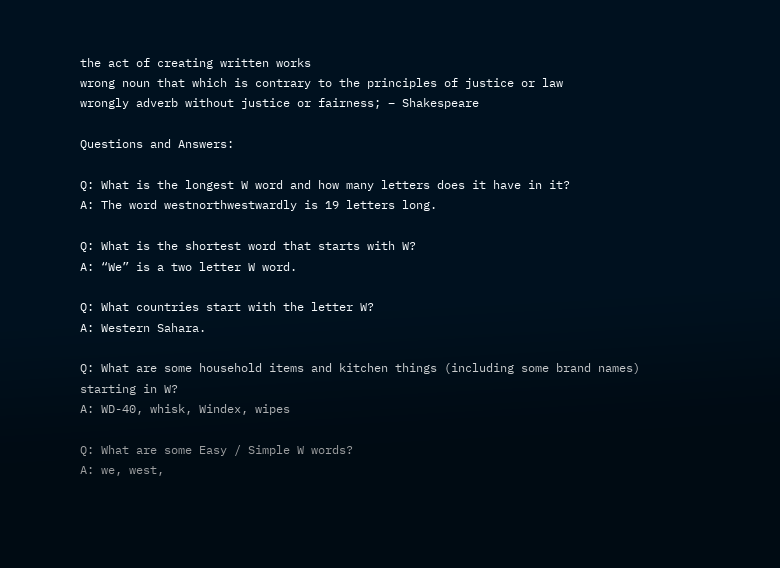the act of creating written works
wrong noun that which is contrary to the principles of justice or law
wrongly adverb without justice or fairness; – Shakespeare

Questions and Answers:

Q: What is the longest W word and how many letters does it have in it?
A: The word westnorthwestwardly is 19 letters long.

Q: What is the shortest word that starts with W?
A: “We” is a two letter W word.

Q: What countries start with the letter W?
A: Western Sahara.

Q: What are some household items and kitchen things (including some brand names) starting in W?
A: WD-40, whisk, Windex, wipes

Q: What are some Easy / Simple W words?
A: we, west,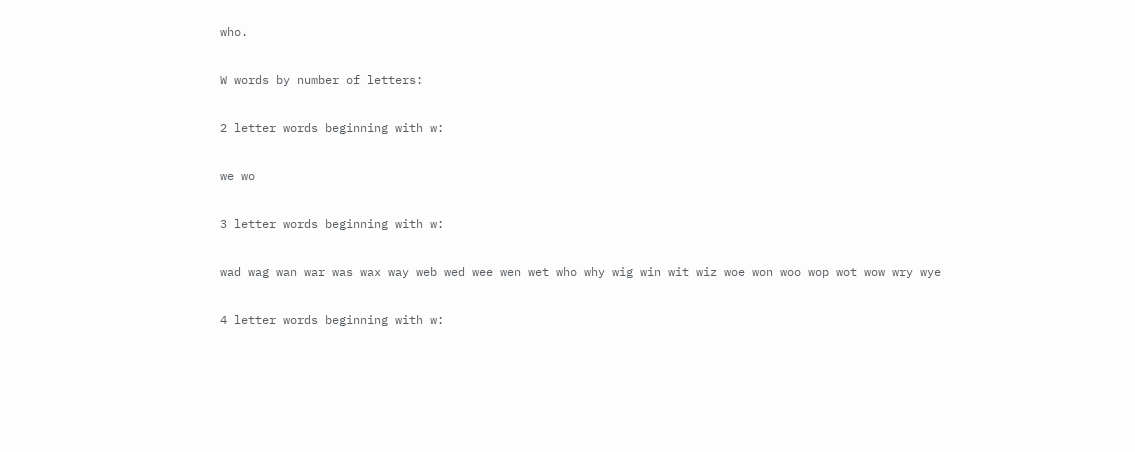who.

W words by number of letters:

2 letter words beginning with w:

we wo

3 letter words beginning with w:

wad wag wan war was wax way web wed wee wen wet who why wig win wit wiz woe won woo wop wot wow wry wye

4 letter words beginning with w: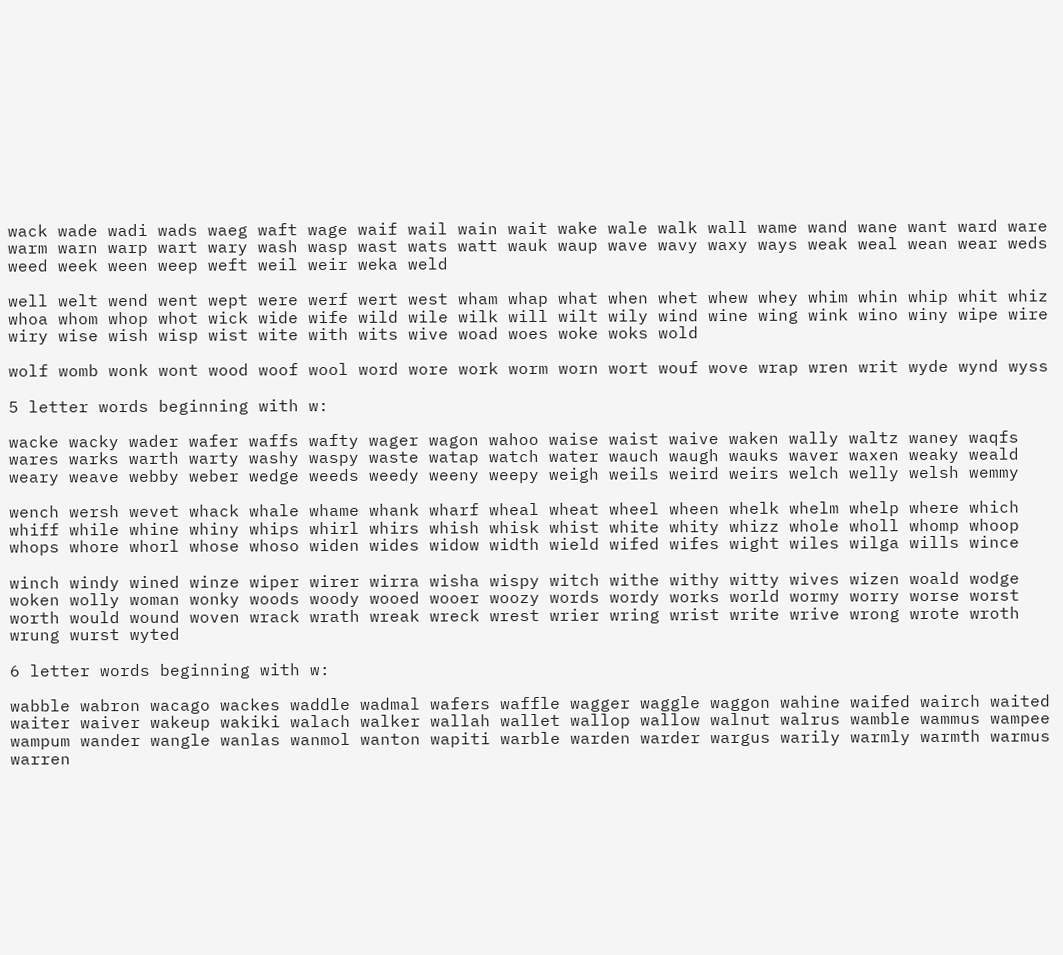wack wade wadi wads waeg waft wage waif wail wain wait wake wale walk wall wame wand wane want ward ware warm warn warp wart wary wash wasp wast wats watt wauk waup wave wavy waxy ways weak weal wean wear weds weed week ween weep weft weil weir weka weld

well welt wend went wept were werf wert west wham whap what when whet whew whey whim whin whip whit whiz whoa whom whop whot wick wide wife wild wile wilk will wilt wily wind wine wing wink wino winy wipe wire wiry wise wish wisp wist wite with wits wive woad woes woke woks wold

wolf womb wonk wont wood woof wool word wore work worm worn wort wouf wove wrap wren writ wyde wynd wyss

5 letter words beginning with w:

wacke wacky wader wafer waffs wafty wager wagon wahoo waise waist waive waken wally waltz waney waqfs wares warks warth warty washy waspy waste watap watch water wauch waugh wauks waver waxen weaky weald weary weave webby weber wedge weeds weedy weeny weepy weigh weils weird weirs welch welly welsh wemmy

wench wersh wevet whack whale whame whank wharf wheal wheat wheel wheen whelk whelm whelp where which whiff while whine whiny whips whirl whirs whish whisk whist white whity whizz whole wholl whomp whoop whops whore whorl whose whoso widen wides widow width wield wifed wifes wight wiles wilga wills wince

winch windy wined winze wiper wirer wirra wisha wispy witch withe withy witty wives wizen woald wodge woken wolly woman wonky woods woody wooed wooer woozy words wordy works world wormy worry worse worst worth would wound woven wrack wrath wreak wreck wrest wrier wring wrist write wrive wrong wrote wroth wrung wurst wyted

6 letter words beginning with w:

wabble wabron wacago wackes waddle wadmal wafers waffle wagger waggle waggon wahine waifed wairch waited waiter waiver wakeup wakiki walach walker wallah wallet wallop wallow walnut walrus wamble wammus wampee wampum wander wangle wanlas wanmol wanton wapiti warble warden warder wargus warily warmly warmth warmus warren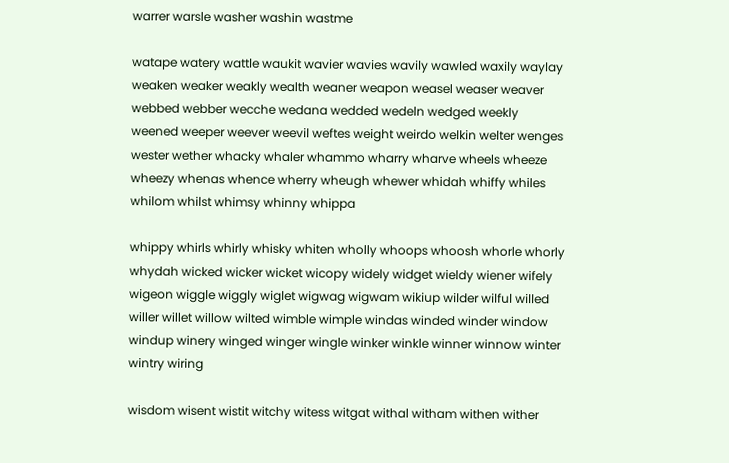warrer warsle washer washin wastme

watape watery wattle waukit wavier wavies wavily wawled waxily waylay weaken weaker weakly wealth weaner weapon weasel weaser weaver webbed webber wecche wedana wedded wedeln wedged weekly weened weeper weever weevil weftes weight weirdo welkin welter wenges wester wether whacky whaler whammo wharry wharve wheels wheeze wheezy whenas whence wherry wheugh whewer whidah whiffy whiles whilom whilst whimsy whinny whippa

whippy whirls whirly whisky whiten wholly whoops whoosh whorle whorly whydah wicked wicker wicket wicopy widely widget wieldy wiener wifely wigeon wiggle wiggly wiglet wigwag wigwam wikiup wilder wilful willed willer willet willow wilted wimble wimple windas winded winder window windup winery winged winger wingle winker winkle winner winnow winter wintry wiring

wisdom wisent wistit witchy witess witgat withal witham withen wither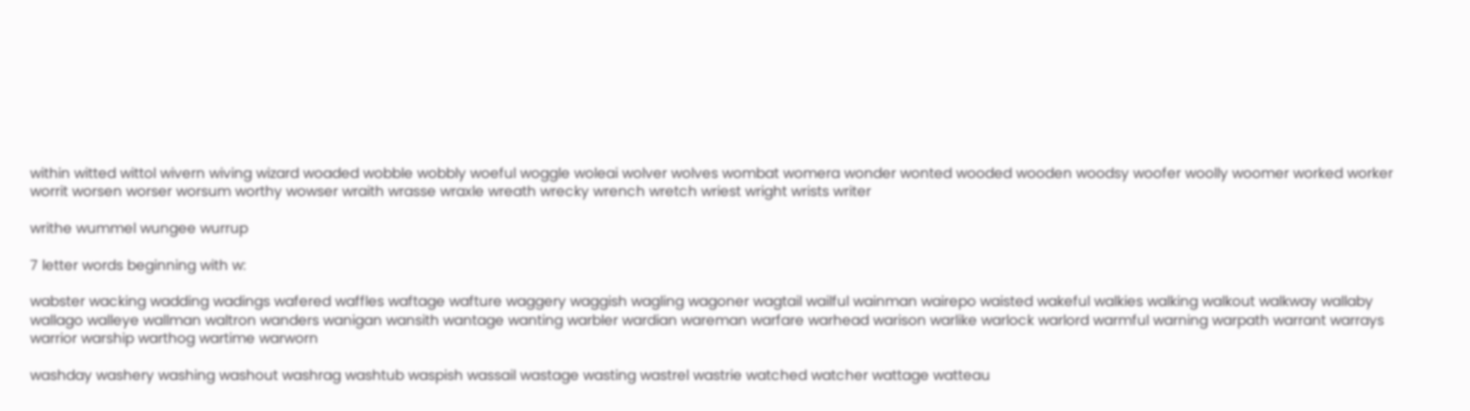within witted wittol wivern wiving wizard woaded wobble wobbly woeful woggle woleai wolver wolves wombat womera wonder wonted wooded wooden woodsy woofer woolly woomer worked worker worrit worsen worser worsum worthy wowser wraith wrasse wraxle wreath wrecky wrench wretch wriest wright wrists writer

writhe wummel wungee wurrup

7 letter words beginning with w:

wabster wacking wadding wadings wafered waffles waftage wafture waggery waggish wagling wagoner wagtail wailful wainman wairepo waisted wakeful walkies walking walkout walkway wallaby wallago walleye wallman waltron wanders wanigan wansith wantage wanting warbler wardian wareman warfare warhead warison warlike warlock warlord warmful warning warpath warrant warrays warrior warship warthog wartime warworn

washday washery washing washout washrag washtub waspish wassail wastage wasting wastrel wastrie watched watcher wattage watteau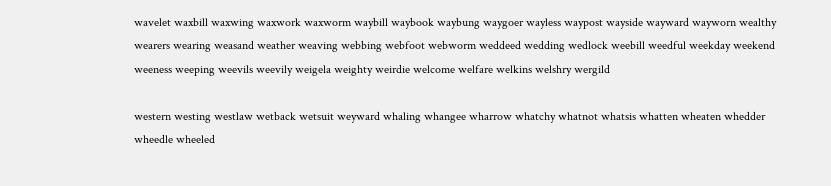wavelet waxbill waxwing waxwork waxworm waybill waybook waybung waygoer wayless waypost wayside wayward wayworn wealthy wearers wearing weasand weather weaving webbing webfoot webworm weddeed wedding wedlock weebill weedful weekday weekend weeness weeping weevils weevily weigela weighty weirdie welcome welfare welkins welshry wergild

western westing westlaw wetback wetsuit weyward whaling whangee wharrow whatchy whatnot whatsis whatten wheaten whedder wheedle wheeled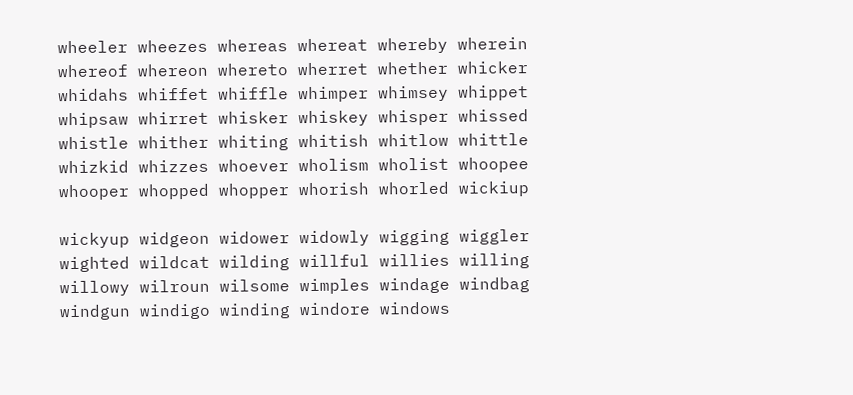wheeler wheezes whereas whereat whereby wherein whereof whereon whereto wherret whether whicker whidahs whiffet whiffle whimper whimsey whippet whipsaw whirret whisker whiskey whisper whissed whistle whither whiting whitish whitlow whittle whizkid whizzes whoever wholism wholist whoopee whooper whopped whopper whorish whorled wickiup

wickyup widgeon widower widowly wigging wiggler wighted wildcat wilding willful willies willing willowy wilroun wilsome wimples windage windbag windgun windigo winding windore windows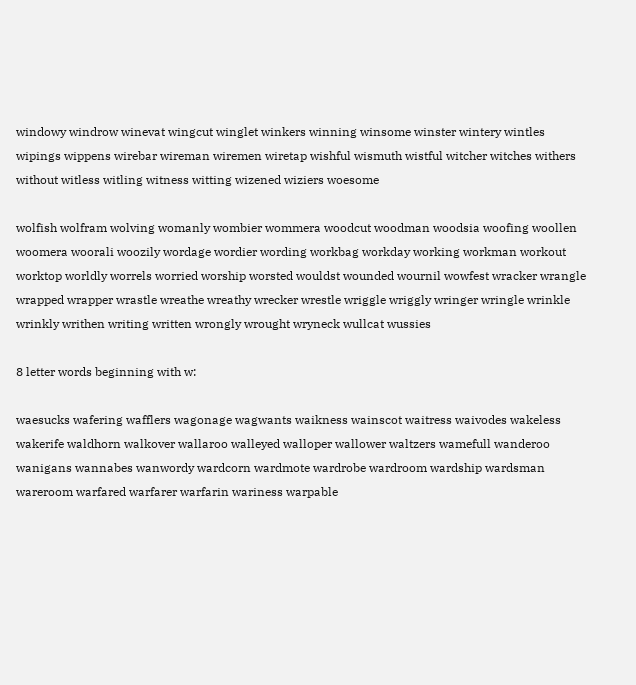windowy windrow winevat wingcut winglet winkers winning winsome winster wintery wintles wipings wippens wirebar wireman wiremen wiretap wishful wismuth wistful witcher witches withers without witless witling witness witting wizened wiziers woesome

wolfish wolfram wolving womanly wombier wommera woodcut woodman woodsia woofing woollen woomera woorali woozily wordage wordier wording workbag workday working workman workout worktop worldly worrels worried worship worsted wouldst wounded wournil wowfest wracker wrangle wrapped wrapper wrastle wreathe wreathy wrecker wrestle wriggle wriggly wringer wringle wrinkle wrinkly writhen writing written wrongly wrought wryneck wullcat wussies

8 letter words beginning with w:

waesucks wafering wafflers wagonage wagwants waikness wainscot waitress waivodes wakeless wakerife waldhorn walkover wallaroo walleyed walloper wallower waltzers wamefull wanderoo wanigans wannabes wanwordy wardcorn wardmote wardrobe wardroom wardship wardsman wareroom warfared warfarer warfarin wariness warpable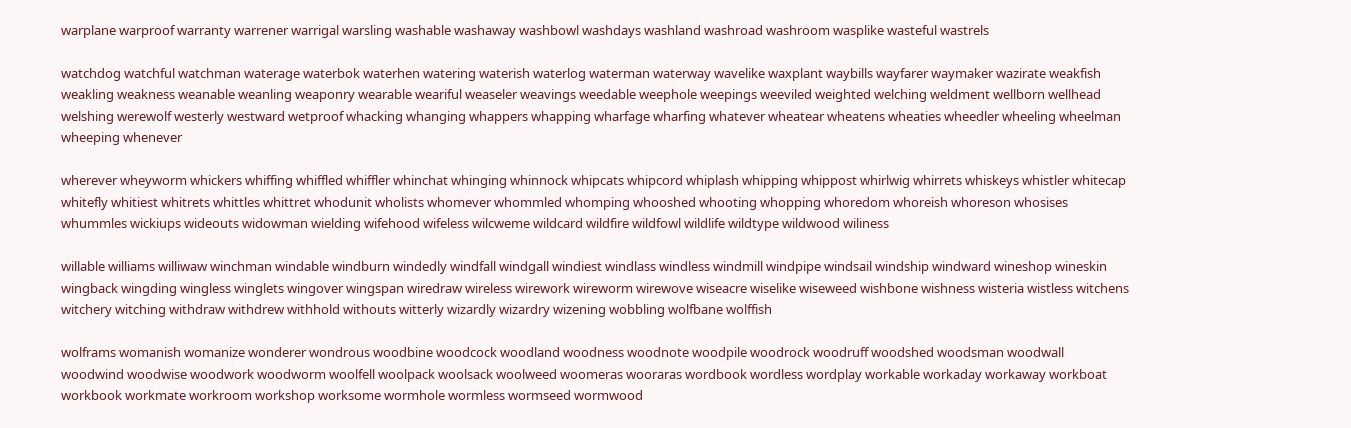warplane warproof warranty warrener warrigal warsling washable washaway washbowl washdays washland washroad washroom wasplike wasteful wastrels

watchdog watchful watchman waterage waterbok waterhen watering waterish waterlog waterman waterway wavelike waxplant waybills wayfarer waymaker wazirate weakfish weakling weakness weanable weanling weaponry wearable weariful weaseler weavings weedable weephole weepings weeviled weighted welching weldment wellborn wellhead welshing werewolf westerly westward wetproof whacking whanging whappers whapping wharfage wharfing whatever wheatear wheatens wheaties wheedler wheeling wheelman wheeping whenever

wherever wheyworm whickers whiffing whiffled whiffler whinchat whinging whinnock whipcats whipcord whiplash whipping whippost whirlwig whirrets whiskeys whistler whitecap whitefly whitiest whitrets whittles whittret whodunit wholists whomever whommled whomping whooshed whooting whopping whoredom whoreish whoreson whosises whummles wickiups wideouts widowman wielding wifehood wifeless wilcweme wildcard wildfire wildfowl wildlife wildtype wildwood wiliness

willable williams williwaw winchman windable windburn windedly windfall windgall windiest windlass windless windmill windpipe windsail windship windward wineshop wineskin wingback wingding wingless winglets wingover wingspan wiredraw wireless wirework wireworm wirewove wiseacre wiselike wiseweed wishbone wishness wisteria wistless witchens witchery witching withdraw withdrew withhold withouts witterly wizardly wizardry wizening wobbling wolfbane wolffish

wolframs womanish womanize wonderer wondrous woodbine woodcock woodland woodness woodnote woodpile woodrock woodruff woodshed woodsman woodwall woodwind woodwise woodwork woodworm woolfell woolpack woolsack woolweed woomeras wooraras wordbook wordless wordplay workable workaday workaway workboat workbook workmate workroom workshop worksome wormhole wormless wormseed wormwood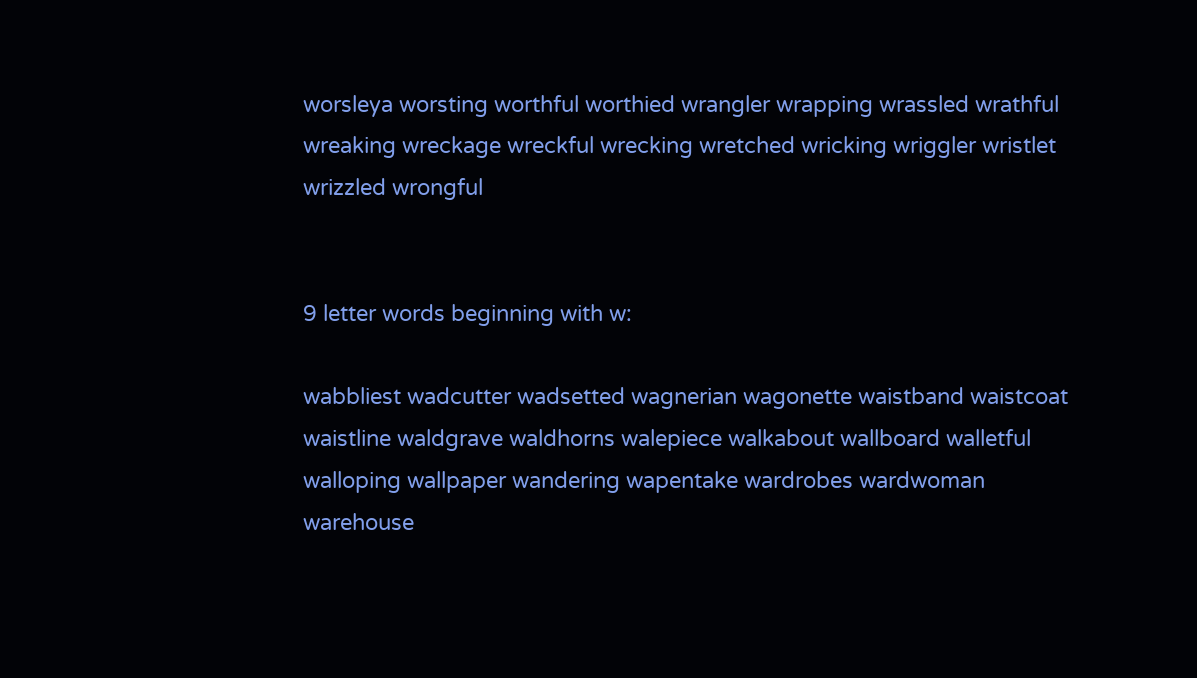worsleya worsting worthful worthied wrangler wrapping wrassled wrathful wreaking wreckage wreckful wrecking wretched wricking wriggler wristlet wrizzled wrongful


9 letter words beginning with w:

wabbliest wadcutter wadsetted wagnerian wagonette waistband waistcoat waistline waldgrave waldhorns walepiece walkabout wallboard walletful walloping wallpaper wandering wapentake wardrobes wardwoman warehouse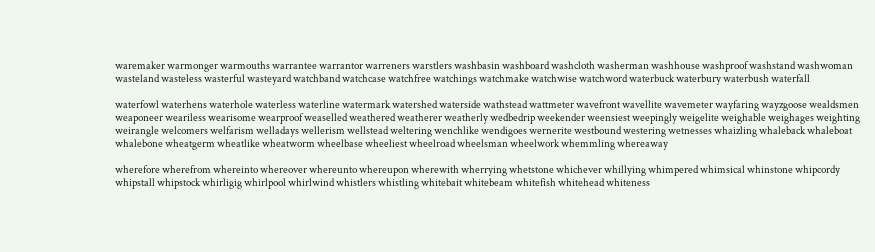waremaker warmonger warmouths warrantee warrantor warreners warstlers washbasin washboard washcloth washerman washhouse washproof washstand washwoman wasteland wasteless wasterful wasteyard watchband watchcase watchfree watchings watchmake watchwise watchword waterbuck waterbury waterbush waterfall

waterfowl waterhens waterhole waterless waterline watermark watershed waterside wathstead wattmeter wavefront wavellite wavemeter wayfaring wayzgoose wealdsmen weaponeer weariless wearisome wearproof weaselled weathered weatherer weatherly wedbedrip weekender weensiest weepingly weigelite weighable weighages weighting weirangle welcomers welfarism welladays wellerism wellstead weltering wenchlike wendigoes wernerite westbound westering wetnesses whaizling whaleback whaleboat whalebone wheatgerm wheatlike wheatworm wheelbase wheeliest wheelroad wheelsman wheelwork whemmling whereaway

wherefore wherefrom whereinto whereover whereunto whereupon wherewith wherrying whetstone whichever whillying whimpered whimsical whinstone whipcordy whipstall whipstock whirligig whirlpool whirlwind whistlers whistling whitebait whitebeam whitefish whitehead whiteness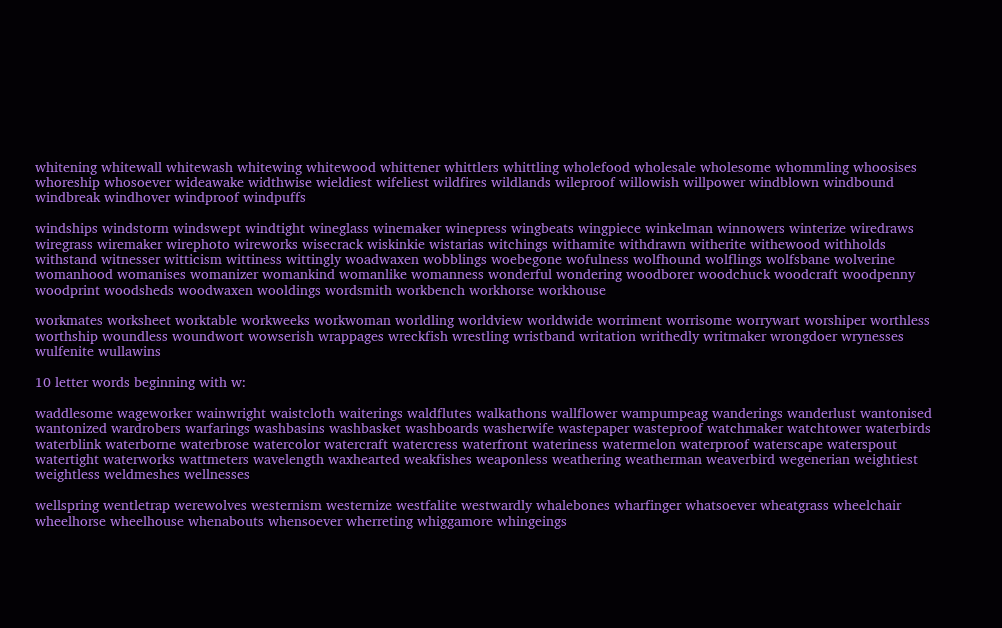whitening whitewall whitewash whitewing whitewood whittener whittlers whittling wholefood wholesale wholesome whommling whoosises whoreship whosoever wideawake widthwise wieldiest wifeliest wildfires wildlands wileproof willowish willpower windblown windbound windbreak windhover windproof windpuffs

windships windstorm windswept windtight wineglass winemaker winepress wingbeats wingpiece winkelman winnowers winterize wiredraws wiregrass wiremaker wirephoto wireworks wisecrack wiskinkie wistarias witchings withamite withdrawn witherite withewood withholds withstand witnesser witticism wittiness wittingly woadwaxen wobblings woebegone wofulness wolfhound wolflings wolfsbane wolverine womanhood womanises womanizer womankind womanlike womanness wonderful wondering woodborer woodchuck woodcraft woodpenny woodprint woodsheds woodwaxen wooldings wordsmith workbench workhorse workhouse

workmates worksheet worktable workweeks workwoman worldling worldview worldwide worriment worrisome worrywart worshiper worthless worthship woundless woundwort wowserish wrappages wreckfish wrestling wristband writation writhedly writmaker wrongdoer wrynesses wulfenite wullawins

10 letter words beginning with w:

waddlesome wageworker wainwright waistcloth waiterings waldflutes walkathons wallflower wampumpeag wanderings wanderlust wantonised wantonized wardrobers warfarings washbasins washbasket washboards washerwife wastepaper wasteproof watchmaker watchtower waterbirds waterblink waterborne waterbrose watercolor watercraft watercress waterfront wateriness watermelon waterproof waterscape waterspout watertight waterworks wattmeters wavelength waxhearted weakfishes weaponless weathering weatherman weaverbird wegenerian weightiest weightless weldmeshes wellnesses

wellspring wentletrap werewolves westernism westernize westfalite westwardly whalebones wharfinger whatsoever wheatgrass wheelchair wheelhorse wheelhouse whenabouts whensoever wherreting whiggamore whingeings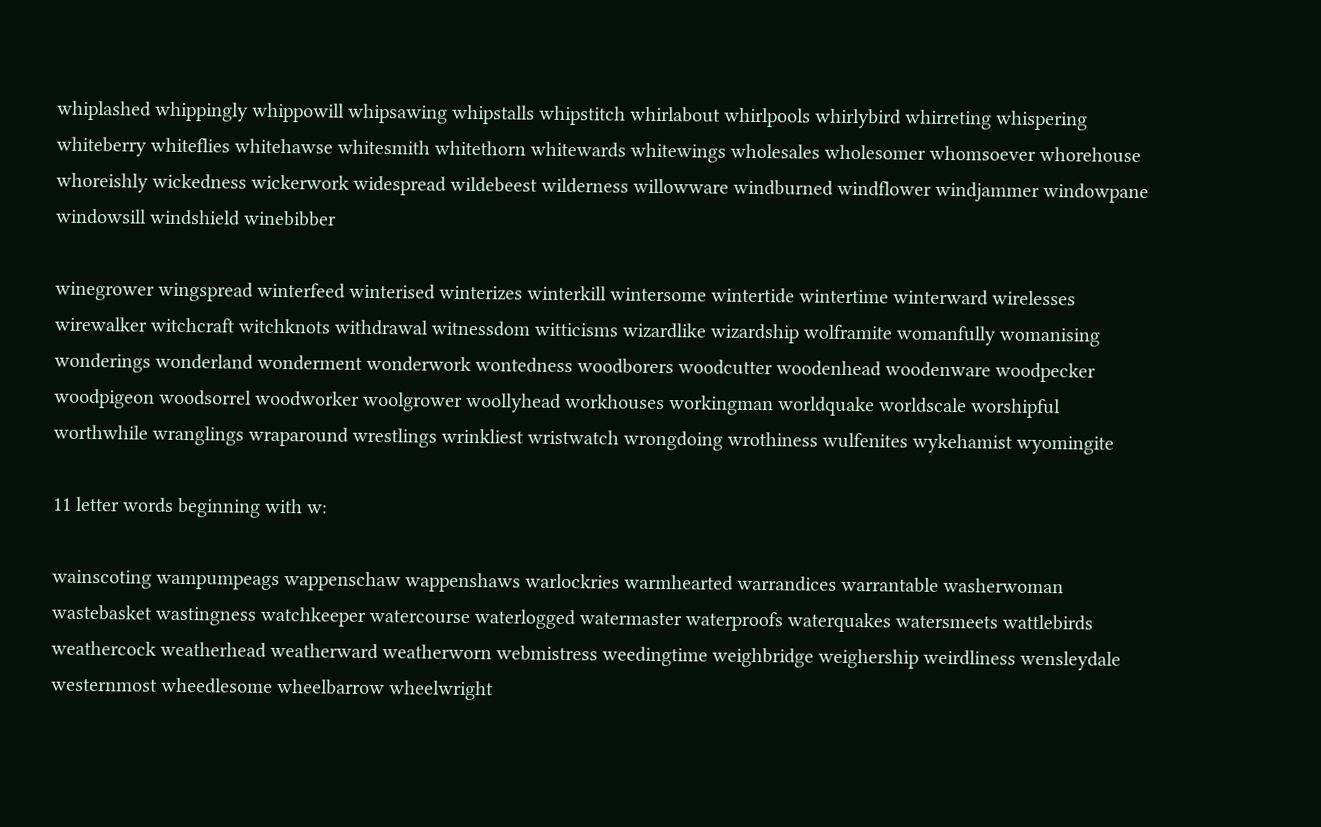whiplashed whippingly whippowill whipsawing whipstalls whipstitch whirlabout whirlpools whirlybird whirreting whispering whiteberry whiteflies whitehawse whitesmith whitethorn whitewards whitewings wholesales wholesomer whomsoever whorehouse whoreishly wickedness wickerwork widespread wildebeest wilderness willowware windburned windflower windjammer windowpane windowsill windshield winebibber

winegrower wingspread winterfeed winterised winterizes winterkill wintersome wintertide wintertime winterward wirelesses wirewalker witchcraft witchknots withdrawal witnessdom witticisms wizardlike wizardship wolframite womanfully womanising wonderings wonderland wonderment wonderwork wontedness woodborers woodcutter woodenhead woodenware woodpecker woodpigeon woodsorrel woodworker woolgrower woollyhead workhouses workingman worldquake worldscale worshipful worthwhile wranglings wraparound wrestlings wrinkliest wristwatch wrongdoing wrothiness wulfenites wykehamist wyomingite

11 letter words beginning with w:

wainscoting wampumpeags wappenschaw wappenshaws warlockries warmhearted warrandices warrantable washerwoman wastebasket wastingness watchkeeper watercourse waterlogged watermaster waterproofs waterquakes watersmeets wattlebirds weathercock weatherhead weatherward weatherworn webmistress weedingtime weighbridge weighership weirdliness wensleydale westernmost wheedlesome wheelbarrow wheelwright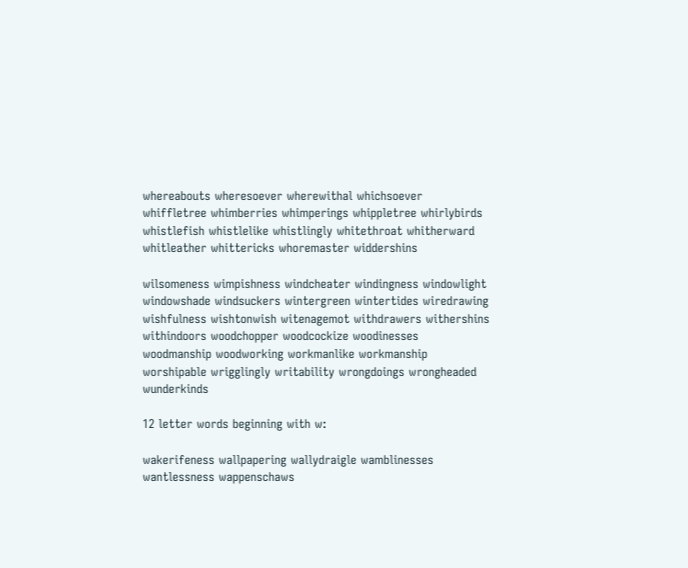whereabouts wheresoever wherewithal whichsoever whiffletree whimberries whimperings whippletree whirlybirds whistlefish whistlelike whistlingly whitethroat whitherward whitleather whittericks whoremaster widdershins

wilsomeness wimpishness windcheater windingness windowlight windowshade windsuckers wintergreen wintertides wiredrawing wishfulness wishtonwish witenagemot withdrawers withershins withindoors woodchopper woodcockize woodinesses woodmanship woodworking workmanlike workmanship worshipable wrigglingly writability wrongdoings wrongheaded wunderkinds

12 letter words beginning with w:

wakerifeness wallpapering wallydraigle wamblinesses wantlessness wappenschaws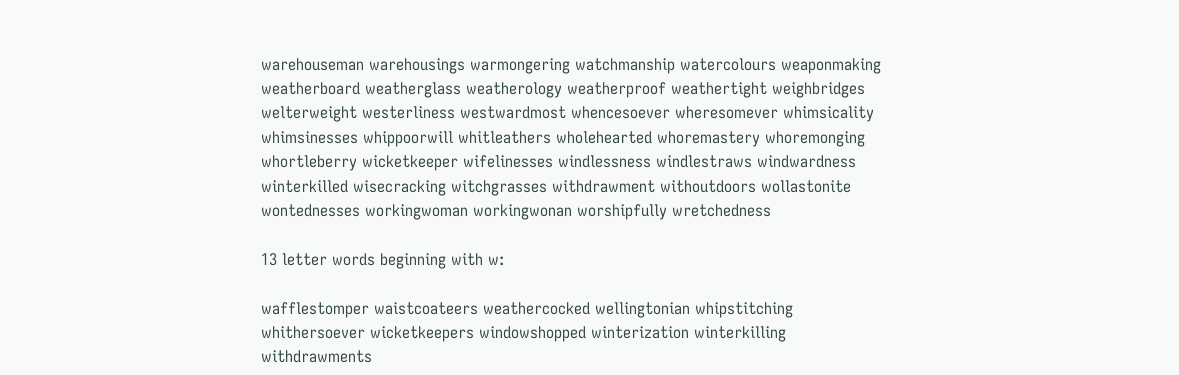warehouseman warehousings warmongering watchmanship watercolours weaponmaking weatherboard weatherglass weatherology weatherproof weathertight weighbridges welterweight westerliness westwardmost whencesoever wheresomever whimsicality whimsinesses whippoorwill whitleathers wholehearted whoremastery whoremonging whortleberry wicketkeeper wifelinesses windlessness windlestraws windwardness winterkilled wisecracking witchgrasses withdrawment withoutdoors wollastonite wontednesses workingwoman workingwonan worshipfully wretchedness

13 letter words beginning with w:

wafflestomper waistcoateers weathercocked wellingtonian whipstitching whithersoever wicketkeepers windowshopped winterization winterkilling withdrawments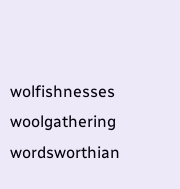wolfishnesses woolgathering wordsworthian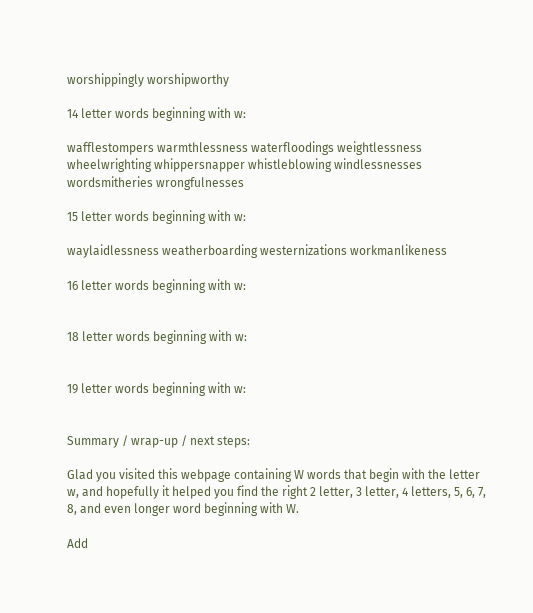worshippingly worshipworthy

14 letter words beginning with w:

wafflestompers warmthlessness waterfloodings weightlessness wheelwrighting whippersnapper whistleblowing windlessnesses wordsmitheries wrongfulnesses

15 letter words beginning with w:

waylaidlessness weatherboarding westernizations workmanlikeness

16 letter words beginning with w:


18 letter words beginning with w:


19 letter words beginning with w:


Summary / wrap-up / next steps:

Glad you visited this webpage containing W words that begin with the letter w, and hopefully it helped you find the right 2 letter, 3 letter, 4 letters, 5, 6, 7, 8, and even longer word beginning with W.

Add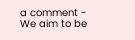a comment - We aim to be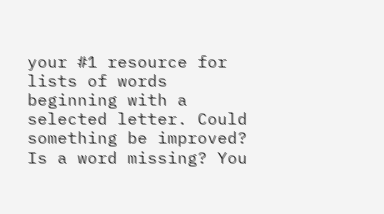your #1 resource for lists of words beginning with a selected letter. Could something be improved? Is a word missing? You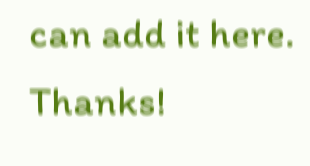can add it here. Thanks!